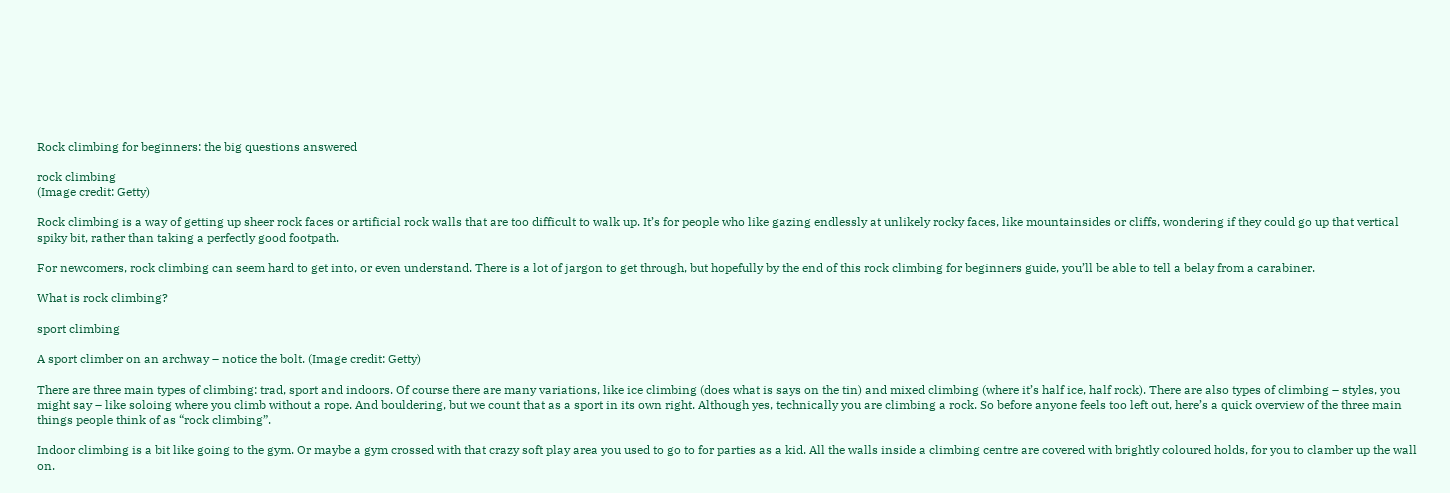Rock climbing for beginners: the big questions answered

rock climbing
(Image credit: Getty)

Rock climbing is a way of getting up sheer rock faces or artificial rock walls that are too difficult to walk up. It’s for people who like gazing endlessly at unlikely rocky faces, like mountainsides or cliffs, wondering if they could go up that vertical spiky bit, rather than taking a perfectly good footpath.

For newcomers, rock climbing can seem hard to get into, or even understand. There is a lot of jargon to get through, but hopefully by the end of this rock climbing for beginners guide, you’ll be able to tell a belay from a carabiner.

What is rock climbing?

sport climbing

A sport climber on an archway – notice the bolt. (Image credit: Getty)

There are three main types of climbing: trad, sport and indoors. Of course there are many variations, like ice climbing (does what is says on the tin) and mixed climbing (where it’s half ice, half rock). There are also types of climbing – styles, you might say – like soloing where you climb without a rope. And bouldering, but we count that as a sport in its own right. Although yes, technically you are climbing a rock. So before anyone feels too left out, here’s a quick overview of the three main things people think of as “rock climbing”.

Indoor climbing is a bit like going to the gym. Or maybe a gym crossed with that crazy soft play area you used to go to for parties as a kid. All the walls inside a climbing centre are covered with brightly coloured holds, for you to clamber up the wall on.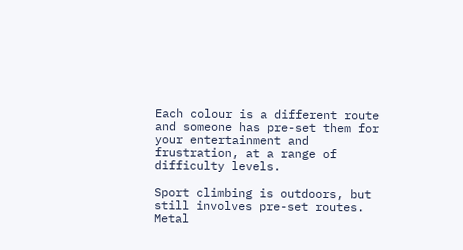Each colour is a different route and someone has pre-set them for your entertainment and frustration, at a range of difficulty levels.

Sport climbing is outdoors, but still involves pre-set routes. Metal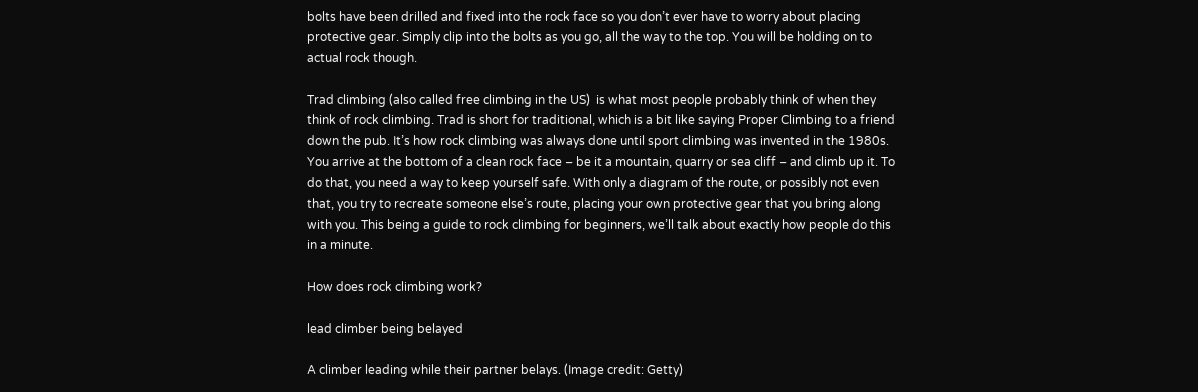bolts have been drilled and fixed into the rock face so you don’t ever have to worry about placing protective gear. Simply clip into the bolts as you go, all the way to the top. You will be holding on to actual rock though.

Trad climbing (also called free climbing in the US)  is what most people probably think of when they think of rock climbing. Trad is short for traditional, which is a bit like saying Proper Climbing to a friend down the pub. It’s how rock climbing was always done until sport climbing was invented in the 1980s. You arrive at the bottom of a clean rock face – be it a mountain, quarry or sea cliff – and climb up it. To do that, you need a way to keep yourself safe. With only a diagram of the route, or possibly not even that, you try to recreate someone else’s route, placing your own protective gear that you bring along with you. This being a guide to rock climbing for beginners, we’ll talk about exactly how people do this in a minute.

How does rock climbing work?

lead climber being belayed

A climber leading while their partner belays. (Image credit: Getty)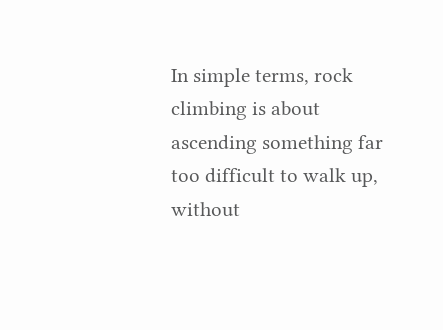In simple terms, rock climbing is about ascending something far too difficult to walk up, without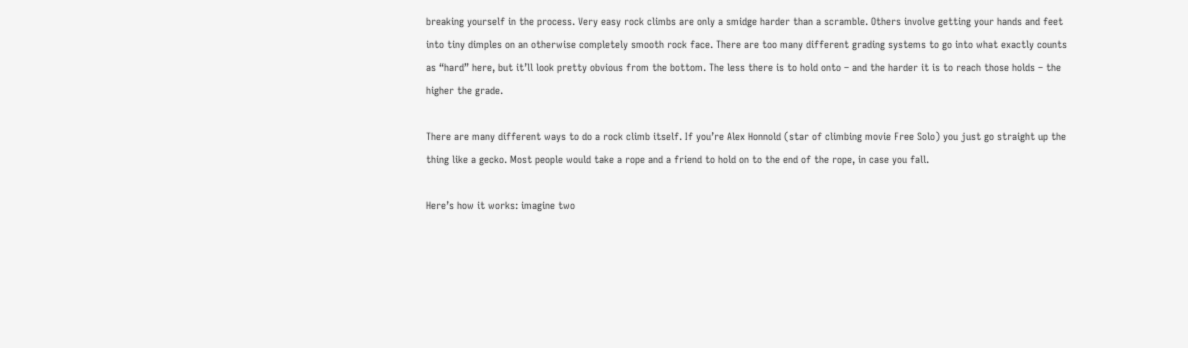breaking yourself in the process. Very easy rock climbs are only a smidge harder than a scramble. Others involve getting your hands and feet into tiny dimples on an otherwise completely smooth rock face. There are too many different grading systems to go into what exactly counts as “hard” here, but it’ll look pretty obvious from the bottom. The less there is to hold onto – and the harder it is to reach those holds – the higher the grade.

There are many different ways to do a rock climb itself. If you’re Alex Honnold (star of climbing movie Free Solo) you just go straight up the thing like a gecko. Most people would take a rope and a friend to hold on to the end of the rope, in case you fall.

Here’s how it works: imagine two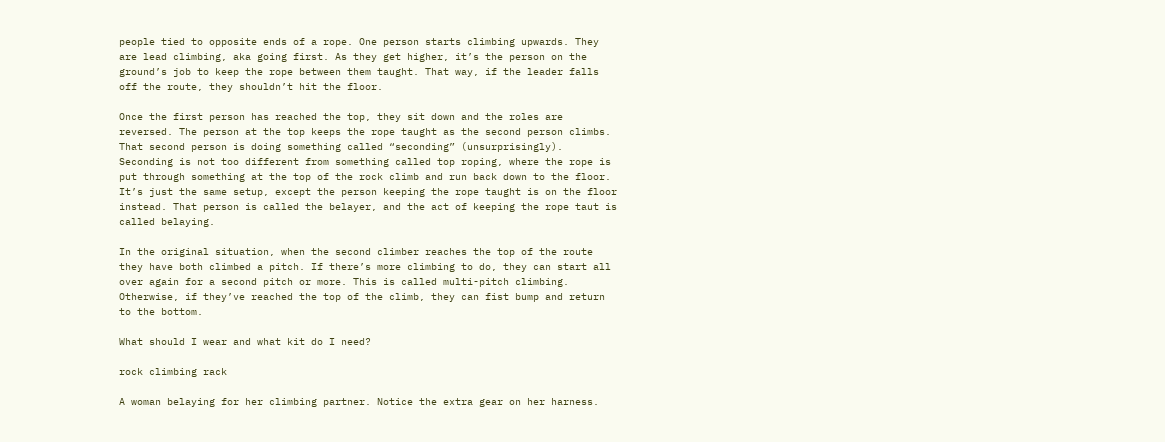people tied to opposite ends of a rope. One person starts climbing upwards. They are lead climbing, aka going first. As they get higher, it’s the person on the ground’s job to keep the rope between them taught. That way, if the leader falls off the route, they shouldn’t hit the floor.

Once the first person has reached the top, they sit down and the roles are reversed. The person at the top keeps the rope taught as the second person climbs. That second person is doing something called “seconding” (unsurprisingly). Seconding is not too different from something called top roping, where the rope is put through something at the top of the rock climb and run back down to the floor. It’s just the same setup, except the person keeping the rope taught is on the floor instead. That person is called the belayer, and the act of keeping the rope taut is called belaying.

In the original situation, when the second climber reaches the top of the route they have both climbed a pitch. If there’s more climbing to do, they can start all over again for a second pitch or more. This is called multi-pitch climbing. Otherwise, if they’ve reached the top of the climb, they can fist bump and return to the bottom.

What should I wear and what kit do I need?

rock climbing rack

A woman belaying for her climbing partner. Notice the extra gear on her harness.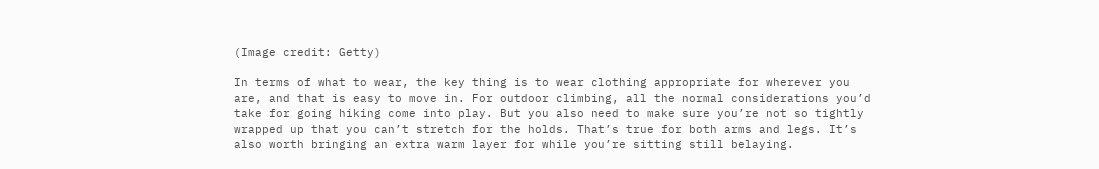(Image credit: Getty)

In terms of what to wear, the key thing is to wear clothing appropriate for wherever you are, and that is easy to move in. For outdoor climbing, all the normal considerations you’d take for going hiking come into play. But you also need to make sure you’re not so tightly wrapped up that you can’t stretch for the holds. That’s true for both arms and legs. It’s also worth bringing an extra warm layer for while you’re sitting still belaying.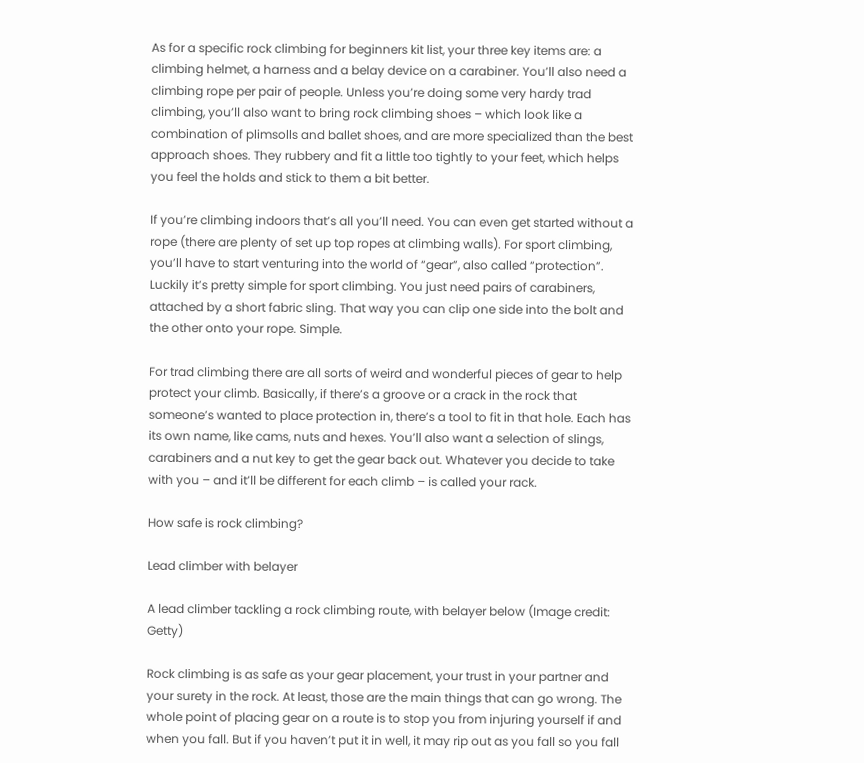As for a specific rock climbing for beginners kit list, your three key items are: a climbing helmet, a harness and a belay device on a carabiner. You’ll also need a climbing rope per pair of people. Unless you’re doing some very hardy trad climbing, you’ll also want to bring rock climbing shoes – which look like a combination of plimsolls and ballet shoes, and are more specialized than the best approach shoes. They rubbery and fit a little too tightly to your feet, which helps you feel the holds and stick to them a bit better.

If you’re climbing indoors that’s all you’ll need. You can even get started without a rope (there are plenty of set up top ropes at climbing walls). For sport climbing, you’ll have to start venturing into the world of “gear”, also called “protection”. Luckily it’s pretty simple for sport climbing. You just need pairs of carabiners, attached by a short fabric sling. That way you can clip one side into the bolt and the other onto your rope. Simple.

For trad climbing there are all sorts of weird and wonderful pieces of gear to help protect your climb. Basically, if there’s a groove or a crack in the rock that someone’s wanted to place protection in, there’s a tool to fit in that hole. Each has its own name, like cams, nuts and hexes. You’ll also want a selection of slings, carabiners and a nut key to get the gear back out. Whatever you decide to take with you – and it’ll be different for each climb – is called your rack.

How safe is rock climbing?

Lead climber with belayer

A lead climber tackling a rock climbing route, with belayer below (Image credit: Getty)

Rock climbing is as safe as your gear placement, your trust in your partner and your surety in the rock. At least, those are the main things that can go wrong. The whole point of placing gear on a route is to stop you from injuring yourself if and when you fall. But if you haven’t put it in well, it may rip out as you fall so you fall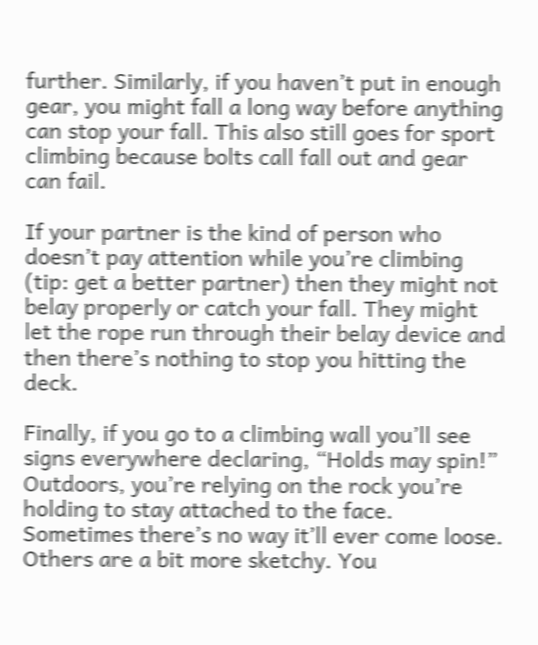further. Similarly, if you haven’t put in enough gear, you might fall a long way before anything can stop your fall. This also still goes for sport climbing because bolts call fall out and gear can fail.

If your partner is the kind of person who doesn’t pay attention while you’re climbing (tip: get a better partner) then they might not belay properly or catch your fall. They might let the rope run through their belay device and then there’s nothing to stop you hitting the deck.

Finally, if you go to a climbing wall you’ll see signs everywhere declaring, “Holds may spin!” Outdoors, you’re relying on the rock you’re holding to stay attached to the face. Sometimes there’s no way it’ll ever come loose. Others are a bit more sketchy. You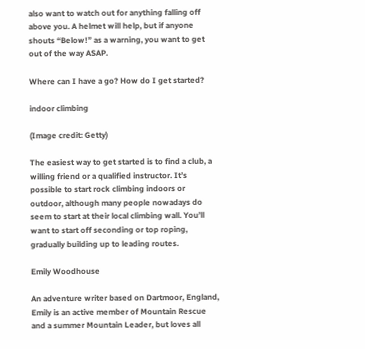also want to watch out for anything falling off above you. A helmet will help, but if anyone shouts “Below!” as a warning, you want to get out of the way ASAP.

Where can I have a go? How do I get started?

indoor climbing

(Image credit: Getty)

The easiest way to get started is to find a club, a willing friend or a qualified instructor. It’s possible to start rock climbing indoors or outdoor, although many people nowadays do seem to start at their local climbing wall. You’ll want to start off seconding or top roping, gradually building up to leading routes.

Emily Woodhouse

An adventure writer based on Dartmoor, England, Emily is an active member of Mountain Rescue and a summer Mountain Leader, but loves all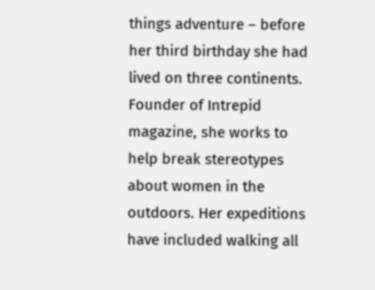things adventure – before her third birthday she had lived on three continents. Founder of Intrepid magazine, she works to help break stereotypes about women in the outdoors. Her expeditions have included walking all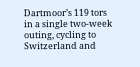Dartmoor’s 119 tors in a single two-week outing, cycling to Switzerland and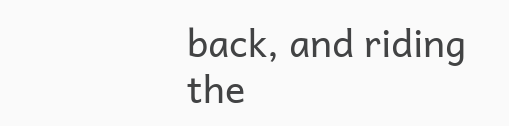back, and riding the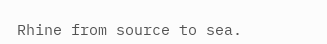Rhine from source to sea.